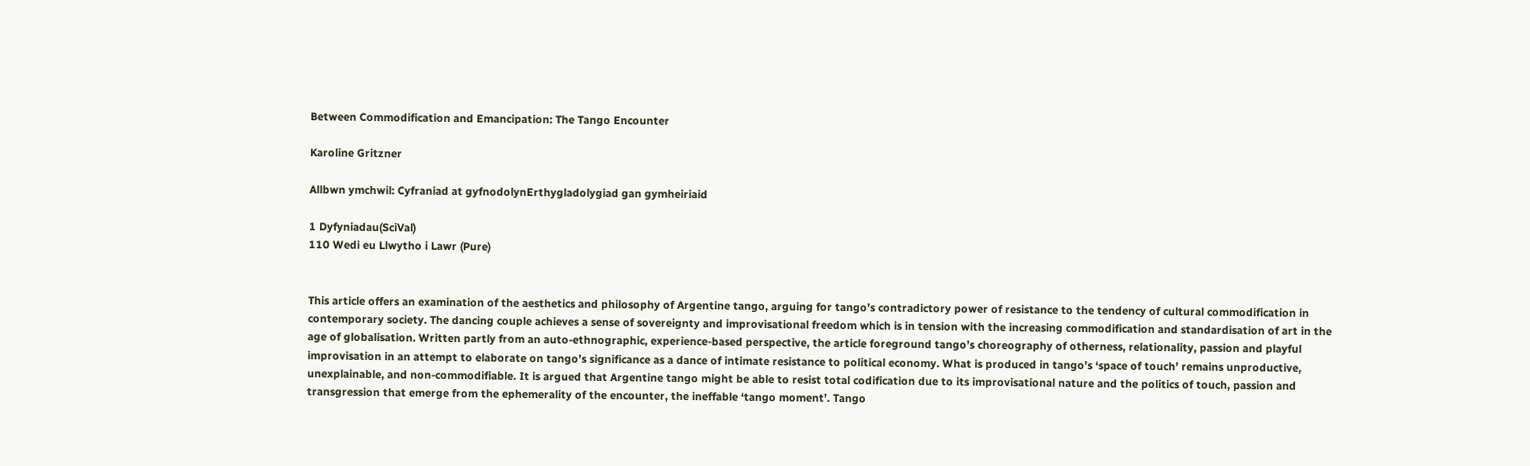Between Commodification and Emancipation: The Tango Encounter

Karoline Gritzner

Allbwn ymchwil: Cyfraniad at gyfnodolynErthygladolygiad gan gymheiriaid

1 Dyfyniadau(SciVal)
110 Wedi eu Llwytho i Lawr (Pure)


This article offers an examination of the aesthetics and philosophy of Argentine tango, arguing for tango’s contradictory power of resistance to the tendency of cultural commodification in contemporary society. The dancing couple achieves a sense of sovereignty and improvisational freedom which is in tension with the increasing commodification and standardisation of art in the age of globalisation. Written partly from an auto-ethnographic, experience-based perspective, the article foreground tango’s choreography of otherness, relationality, passion and playful improvisation in an attempt to elaborate on tango’s significance as a dance of intimate resistance to political economy. What is produced in tango’s ‘space of touch’ remains unproductive, unexplainable, and non-commodifiable. It is argued that Argentine tango might be able to resist total codification due to its improvisational nature and the politics of touch, passion and transgression that emerge from the ephemerality of the encounter, the ineffable ‘tango moment’. Tango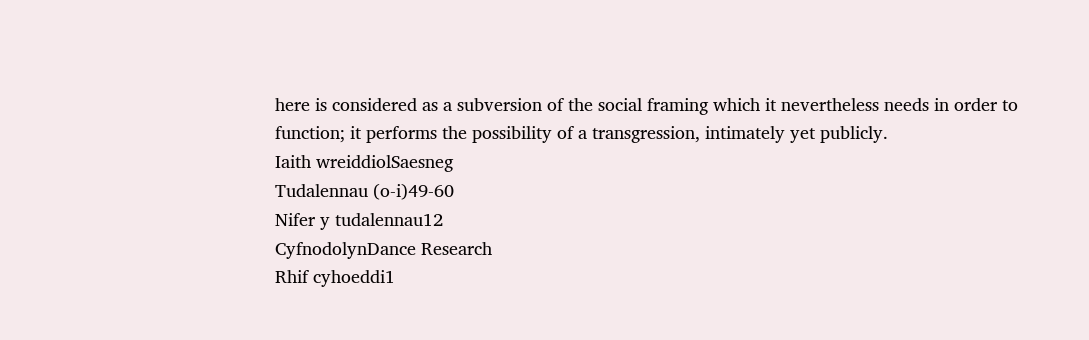here is considered as a subversion of the social framing which it nevertheless needs in order to function; it performs the possibility of a transgression, intimately yet publicly.
Iaith wreiddiolSaesneg
Tudalennau (o-i)49-60
Nifer y tudalennau12
CyfnodolynDance Research
Rhif cyhoeddi1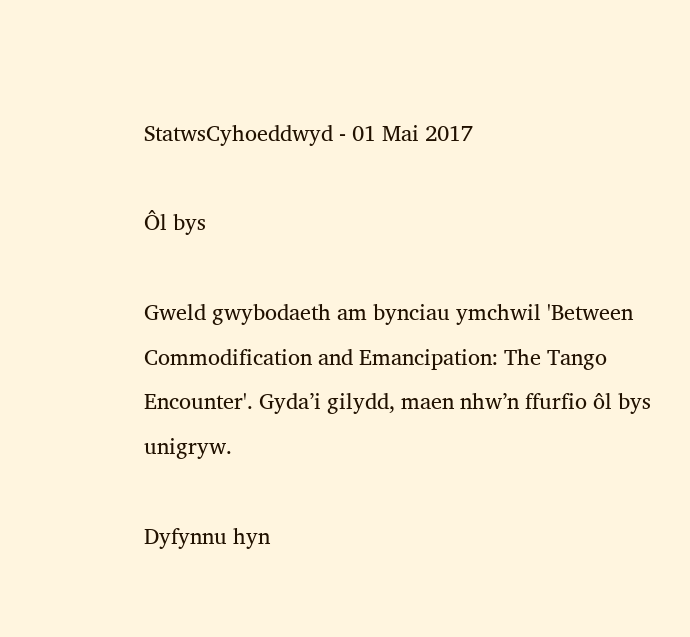StatwsCyhoeddwyd - 01 Mai 2017

Ôl bys

Gweld gwybodaeth am bynciau ymchwil 'Between Commodification and Emancipation: The Tango Encounter'. Gyda’i gilydd, maen nhw’n ffurfio ôl bys unigryw.

Dyfynnu hyn